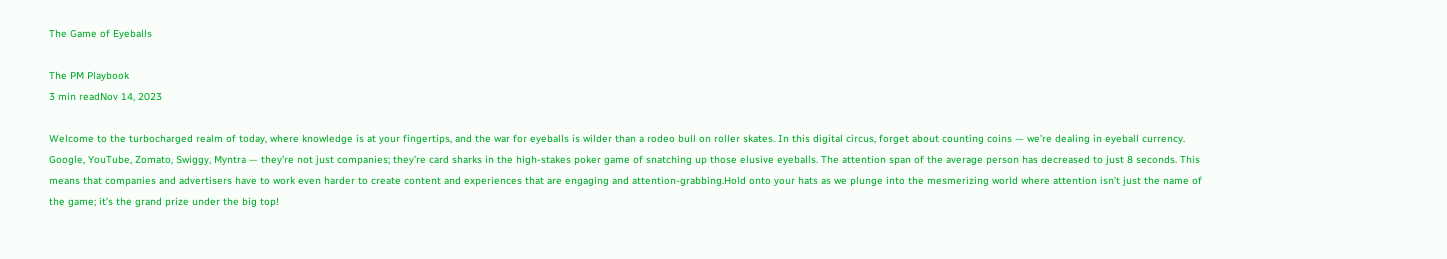The Game of Eyeballs

The PM Playbook
3 min readNov 14, 2023

Welcome to the turbocharged realm of today, where knowledge is at your fingertips, and the war for eyeballs is wilder than a rodeo bull on roller skates. In this digital circus, forget about counting coins — we’re dealing in eyeball currency. Google, YouTube, Zomato, Swiggy, Myntra — they’re not just companies; they’re card sharks in the high-stakes poker game of snatching up those elusive eyeballs. The attention span of the average person has decreased to just 8 seconds. This means that companies and advertisers have to work even harder to create content and experiences that are engaging and attention-grabbing.Hold onto your hats as we plunge into the mesmerizing world where attention isn’t just the name of the game; it’s the grand prize under the big top!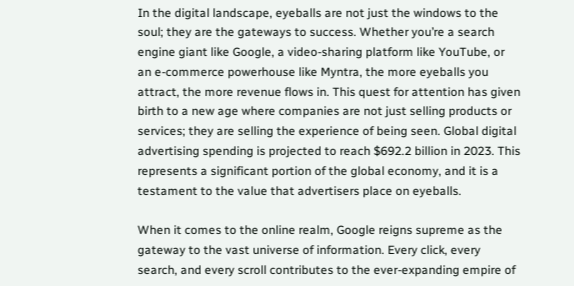In the digital landscape, eyeballs are not just the windows to the soul; they are the gateways to success. Whether you’re a search engine giant like Google, a video-sharing platform like YouTube, or an e-commerce powerhouse like Myntra, the more eyeballs you attract, the more revenue flows in. This quest for attention has given birth to a new age where companies are not just selling products or services; they are selling the experience of being seen. Global digital advertising spending is projected to reach $692.2 billion in 2023. This represents a significant portion of the global economy, and it is a testament to the value that advertisers place on eyeballs.

When it comes to the online realm, Google reigns supreme as the gateway to the vast universe of information. Every click, every search, and every scroll contributes to the ever-expanding empire of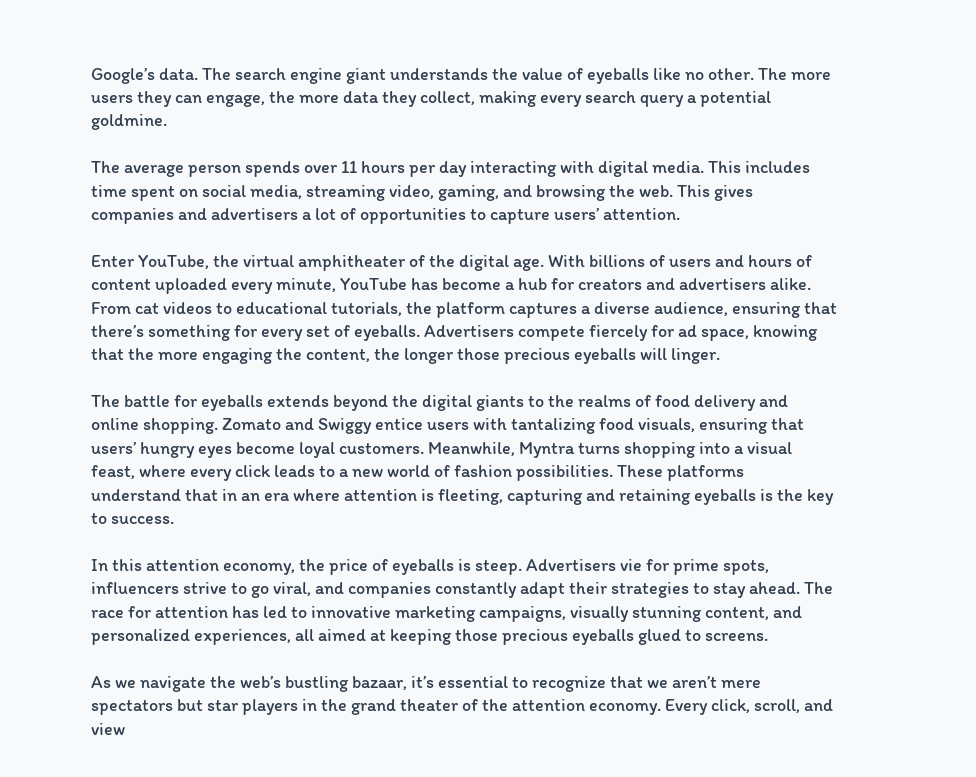Google’s data. The search engine giant understands the value of eyeballs like no other. The more users they can engage, the more data they collect, making every search query a potential goldmine.

The average person spends over 11 hours per day interacting with digital media. This includes time spent on social media, streaming video, gaming, and browsing the web. This gives companies and advertisers a lot of opportunities to capture users’ attention.

Enter YouTube, the virtual amphitheater of the digital age. With billions of users and hours of content uploaded every minute, YouTube has become a hub for creators and advertisers alike. From cat videos to educational tutorials, the platform captures a diverse audience, ensuring that there’s something for every set of eyeballs. Advertisers compete fiercely for ad space, knowing that the more engaging the content, the longer those precious eyeballs will linger.

The battle for eyeballs extends beyond the digital giants to the realms of food delivery and online shopping. Zomato and Swiggy entice users with tantalizing food visuals, ensuring that users’ hungry eyes become loyal customers. Meanwhile, Myntra turns shopping into a visual feast, where every click leads to a new world of fashion possibilities. These platforms understand that in an era where attention is fleeting, capturing and retaining eyeballs is the key to success.

In this attention economy, the price of eyeballs is steep. Advertisers vie for prime spots, influencers strive to go viral, and companies constantly adapt their strategies to stay ahead. The race for attention has led to innovative marketing campaigns, visually stunning content, and personalized experiences, all aimed at keeping those precious eyeballs glued to screens.

As we navigate the web’s bustling bazaar, it’s essential to recognize that we aren’t mere spectators but star players in the grand theater of the attention economy. Every click, scroll, and view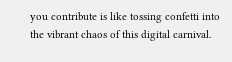you contribute is like tossing confetti into the vibrant chaos of this digital carnival.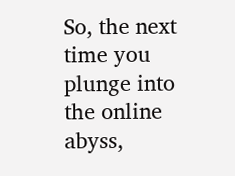So, the next time you plunge into the online abyss,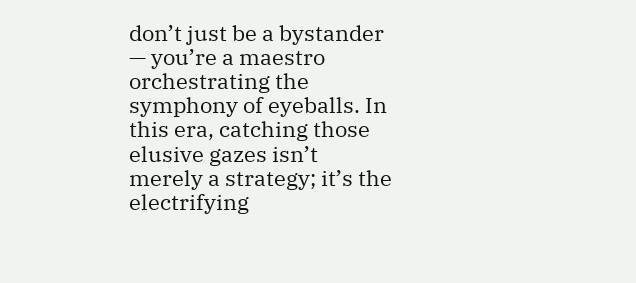don’t just be a bystander — you’re a maestro orchestrating the symphony of eyeballs. In this era, catching those elusive gazes isn’t merely a strategy; it’s the electrifying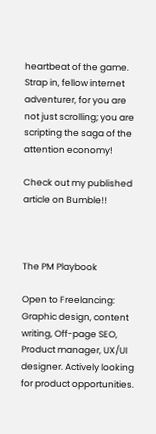heartbeat of the game. Strap in, fellow internet adventurer, for you are not just scrolling; you are scripting the saga of the attention economy!

Check out my published article on Bumble!!



The PM Playbook

Open to Freelancing: Graphic design, content writing, Off-page SEO, Product manager, UX/UI designer. Actively looking for product opportunities.